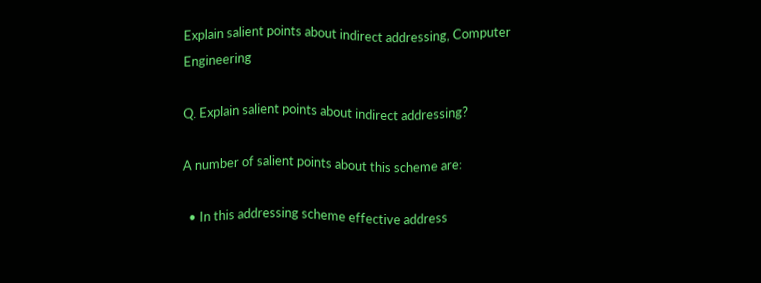Explain salient points about indirect addressing, Computer Engineering

Q. Explain salient points about indirect addressing?

A number of salient points about this scheme are:

  • In this addressing scheme effective address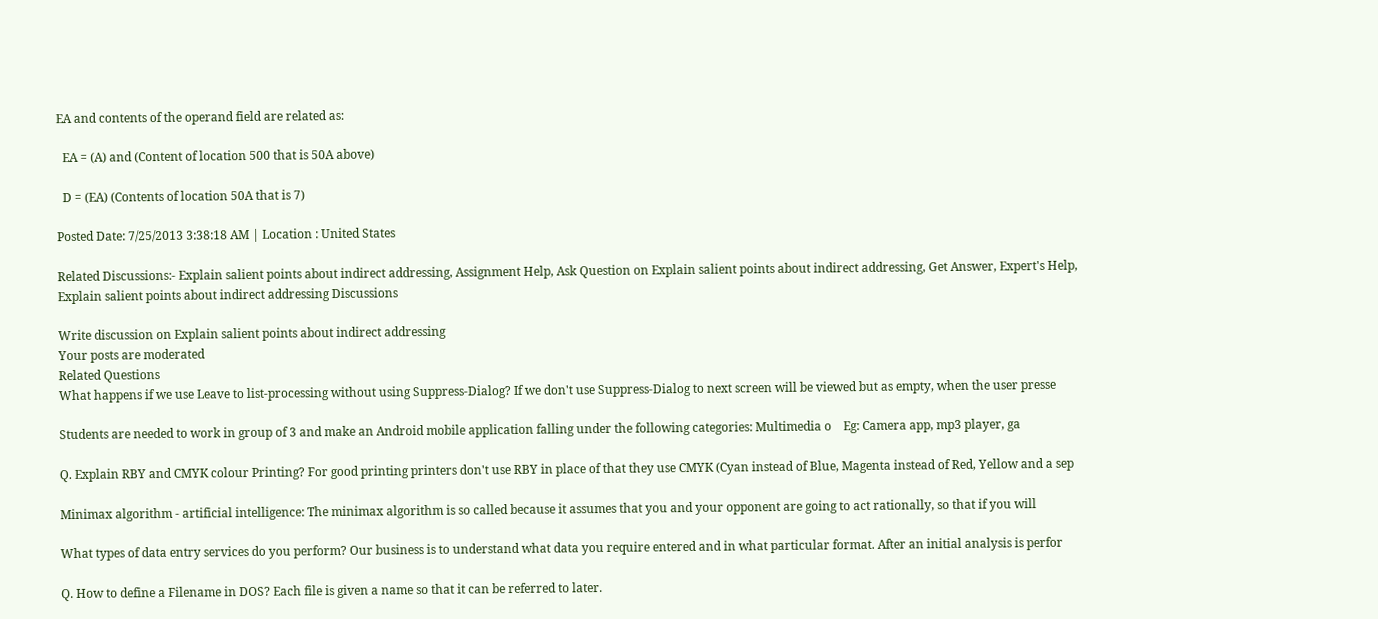EA and contents of the operand field are related as:

  EA = (A) and (Content of location 500 that is 50A above)

  D = (EA) (Contents of location 50A that is 7)

Posted Date: 7/25/2013 3:38:18 AM | Location : United States

Related Discussions:- Explain salient points about indirect addressing, Assignment Help, Ask Question on Explain salient points about indirect addressing, Get Answer, Expert's Help, Explain salient points about indirect addressing Discussions

Write discussion on Explain salient points about indirect addressing
Your posts are moderated
Related Questions
What happens if we use Leave to list-processing without using Suppress-Dialog? If we don't use Suppress-Dialog to next screen will be viewed but as empty, when the user presse

Students are needed to work in group of 3 and make an Android mobile application falling under the following categories: Multimedia o    Eg: Camera app, mp3 player, ga

Q. Explain RBY and CMYK colour Printing? For good printing printers don't use RBY in place of that they use CMYK (Cyan instead of Blue, Magenta instead of Red, Yellow and a sep

Minimax algorithm - artificial intelligence: The minimax algorithm is so called because it assumes that you and your opponent are going to act rationally, so that if you will

What types of data entry services do you perform? Our business is to understand what data you require entered and in what particular format. After an initial analysis is perfor

Q. How to define a Filename in DOS? Each file is given a name so that it can be referred to later.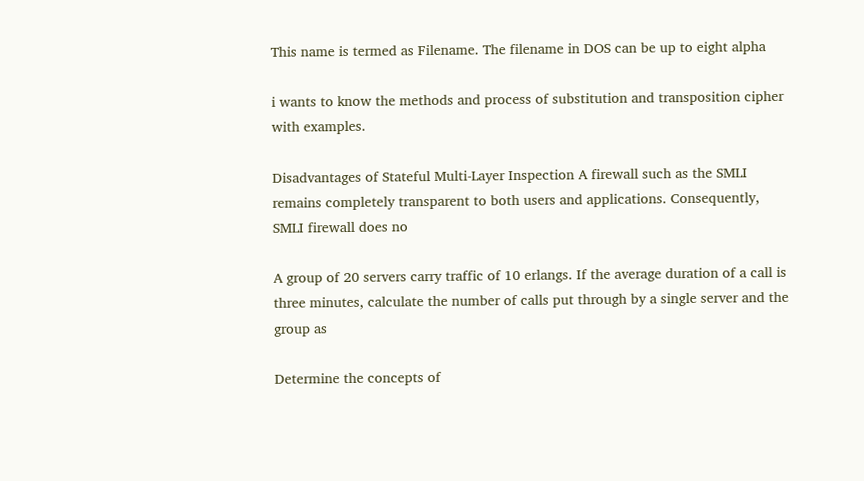This name is termed as Filename. The filename in DOS can be up to eight alpha

i wants to know the methods and process of substitution and transposition cipher with examples.

Disadvantages of Stateful Multi-Layer Inspection A firewall such as the SMLI remains completely transparent to both users and applications. Consequently, SMLI firewall does no

A group of 20 servers carry traffic of 10 erlangs. If the average duration of a call is three minutes, calculate the number of calls put through by a single server and the group as

Determine the concepts of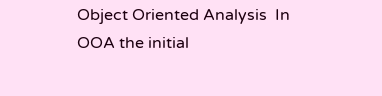Object Oriented Analysis  In OOA the initial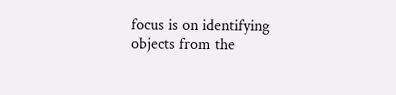focus is on identifying objects from the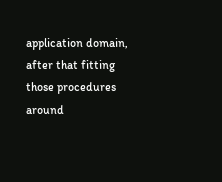application domain, after that fitting those procedures around